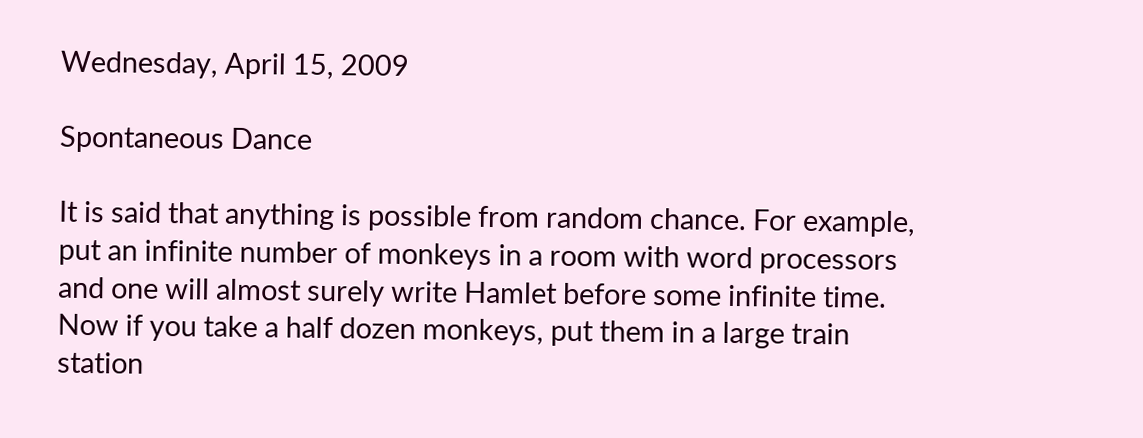Wednesday, April 15, 2009

Spontaneous Dance

It is said that anything is possible from random chance. For example, put an infinite number of monkeys in a room with word processors and one will almost surely write Hamlet before some infinite time. Now if you take a half dozen monkeys, put them in a large train station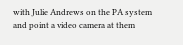with Julie Andrews on the PA system and point a video camera at them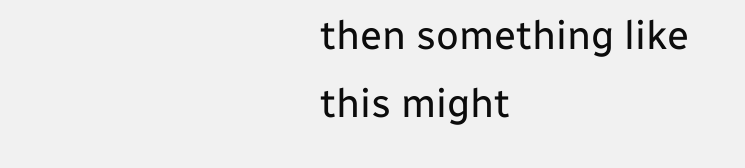then something like this might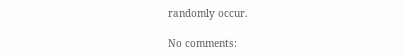randomly occur.

No comments: